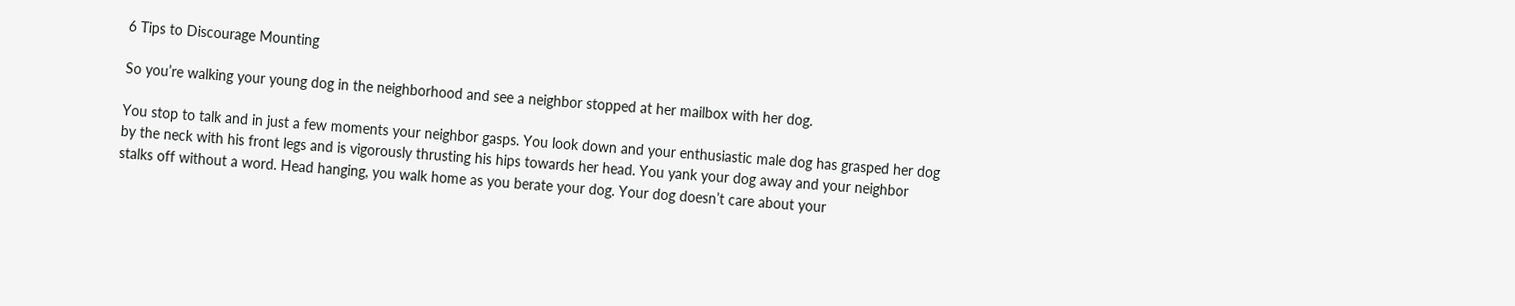6 Tips to Discourage Mounting

So you’re walking your young dog in the neighborhood and see a neighbor stopped at her mailbox with her dog.

You stop to talk and in just a few moments your neighbor gasps. You look down and your enthusiastic male dog has grasped her dog by the neck with his front legs and is vigorously thrusting his hips towards her head. You yank your dog away and your neighbor stalks off without a word. Head hanging, you walk home as you berate your dog. Your dog doesn’t care about your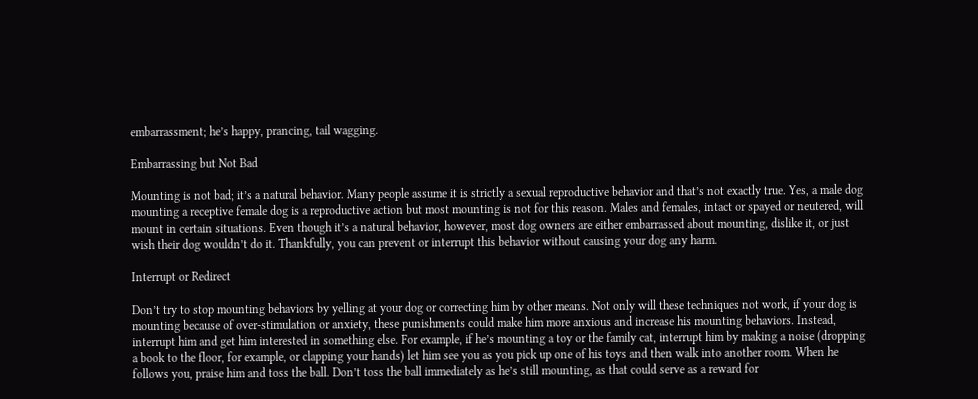embarrassment; he’s happy, prancing, tail wagging.

Embarrassing but Not Bad

Mounting is not bad; it’s a natural behavior. Many people assume it is strictly a sexual reproductive behavior and that’s not exactly true. Yes, a male dog mounting a receptive female dog is a reproductive action but most mounting is not for this reason. Males and females, intact or spayed or neutered, will mount in certain situations. Even though it’s a natural behavior, however, most dog owners are either embarrassed about mounting, dislike it, or just wish their dog wouldn’t do it. Thankfully, you can prevent or interrupt this behavior without causing your dog any harm.

Interrupt or Redirect

Don’t try to stop mounting behaviors by yelling at your dog or correcting him by other means. Not only will these techniques not work, if your dog is mounting because of over-stimulation or anxiety, these punishments could make him more anxious and increase his mounting behaviors. Instead, interrupt him and get him interested in something else. For example, if he’s mounting a toy or the family cat, interrupt him by making a noise (dropping a book to the floor, for example, or clapping your hands) let him see you as you pick up one of his toys and then walk into another room. When he follows you, praise him and toss the ball. Don’t toss the ball immediately as he’s still mounting, as that could serve as a reward for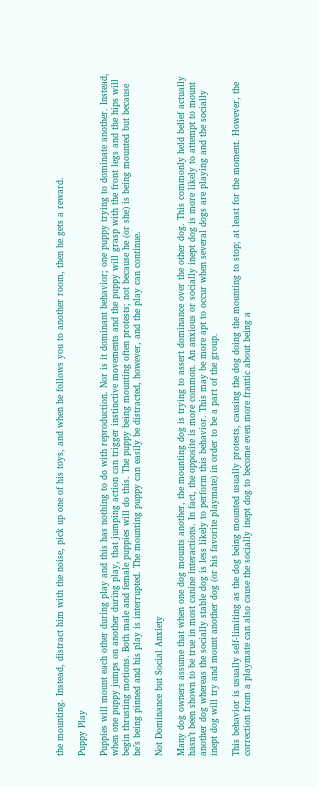the mounting. Instead, distract him with the noise, pick up one of his toys, and when he follows you to another room, then he gets a reward.

Puppy Play

Puppies will mount each other during play and this has nothing to do with reproduction. Nor is it dominant behavior; one puppy trying to dominate another. Instead, when one puppy jumps on another during play, that jumping action can trigger instinctive movements and the puppy will grasp with the front legs and the hips will begin thrusting motions. Both male and female puppies will do this. The puppy being mounting often protests; not because he (or she) is being mounted but because he’s being pinned and his play is interrupted. The mounting puppy can easily be distracted, however, and the play can continue.

Not Dominance but Social Anxiety

Many dog owners assume that when one dog mounts another, the mounting dog is trying to assert dominance over the other dog. This commonly held belief actually hasn’t been shown to be true in most canine interactions. In fact, the opposite is more common. An anxious or socially inept dog is more likely to attempt to mount another dog whereas the socially stable dog is less likely to perform this behavior. This may be more apt to occur when several dogs are playing and the socially inept dog will try and mount another dog (or his favorite playmate) in order to be a part of the group.

This behavior is usually self-limiting as the dog being mounted usually protests, causing the dog doing the mounting to stop; at least for the moment. However, the correction from a playmate can also cause the socially inept dog to become even more frantic about being a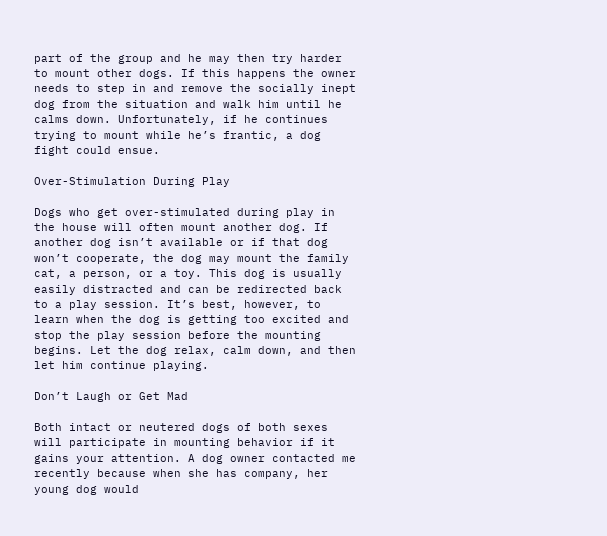part of the group and he may then try harder to mount other dogs. If this happens the owner needs to step in and remove the socially inept dog from the situation and walk him until he calms down. Unfortunately, if he continues trying to mount while he’s frantic, a dog fight could ensue.

Over-Stimulation During Play

Dogs who get over-stimulated during play in the house will often mount another dog. If another dog isn’t available or if that dog won’t cooperate, the dog may mount the family cat, a person, or a toy. This dog is usually easily distracted and can be redirected back to a play session. It’s best, however, to learn when the dog is getting too excited and stop the play session before the mounting begins. Let the dog relax, calm down, and then let him continue playing.

Don’t Laugh or Get Mad

Both intact or neutered dogs of both sexes will participate in mounting behavior if it gains your attention. A dog owner contacted me recently because when she has company, her young dog would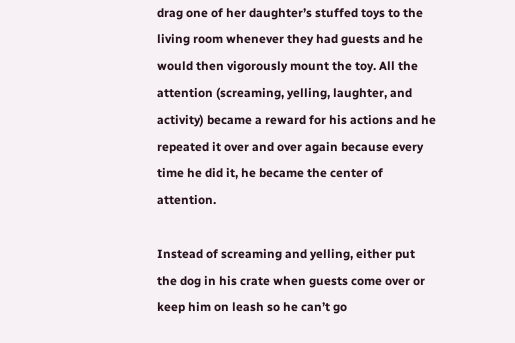drag one of her daughter’s stuffed toys to the living room whenever they had guests and he would then vigorously mount the toy. All the attention (screaming, yelling, laughter, and activity) became a reward for his actions and he repeated it over and over again because every time he did it, he became the center of attention.

Instead of screaming and yelling, either put the dog in his crate when guests come over or keep him on leash so he can’t go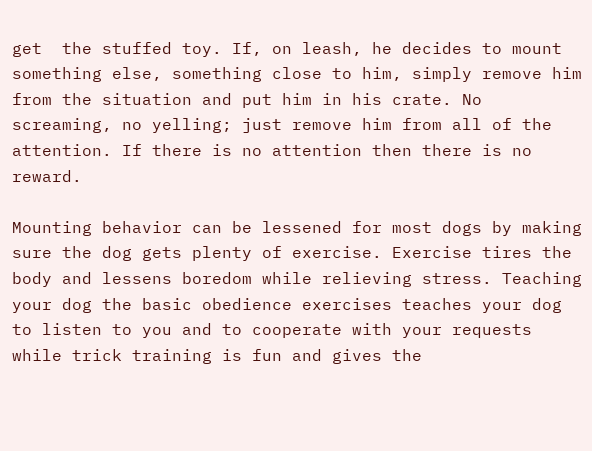get  the stuffed toy. If, on leash, he decides to mount something else, something close to him, simply remove him from the situation and put him in his crate. No screaming, no yelling; just remove him from all of the attention. If there is no attention then there is no reward.

Mounting behavior can be lessened for most dogs by making sure the dog gets plenty of exercise. Exercise tires the body and lessens boredom while relieving stress. Teaching your dog the basic obedience exercises teaches your dog to listen to you and to cooperate with your requests while trick training is fun and gives the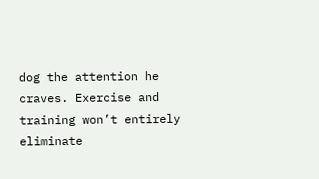dog the attention he craves. Exercise and training won’t entirely eliminate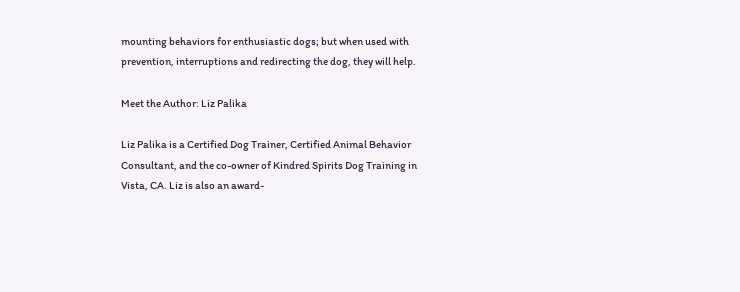mounting behaviors for enthusiastic dogs; but when used with prevention, interruptions and redirecting the dog, they will help.

Meet the Author: Liz Palika

Liz Palika is a Certified Dog Trainer, Certified Animal Behavior Consultant, and the co-owner of Kindred Spirits Dog Training in Vista, CA. Liz is also an award-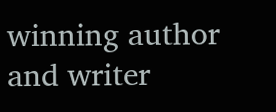winning author and writer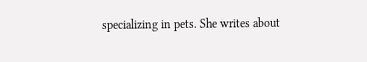specializing in pets. She writes about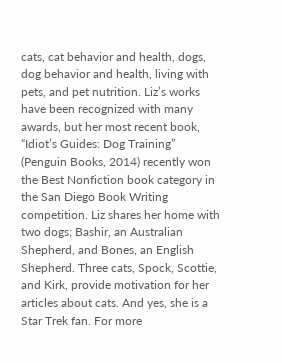cats, cat behavior and health, dogs, dog behavior and health, living with pets, and pet nutrition. Liz’s works have been recognized with many awards, but her most recent book, “Idiot’s Guides: Dog Training” (Penguin Books, 2014) recently won the Best Nonfiction book category in the San Diego Book Writing competition. Liz shares her home with two dogs; Bashir, an Australian Shepherd, and Bones, an English Shepherd. Three cats, Spock, Scottie, and Kirk, provide motivation for her articles about cats. And yes, she is a Star Trek fan. For more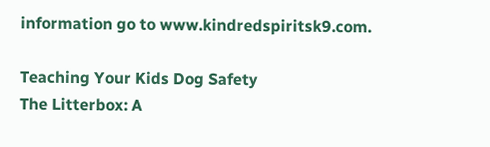information go to www.kindredspiritsk9.com.

Teaching Your Kids Dog Safety
The Litterbox: A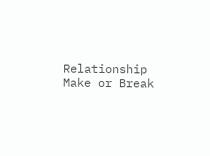Relationship Make or Break